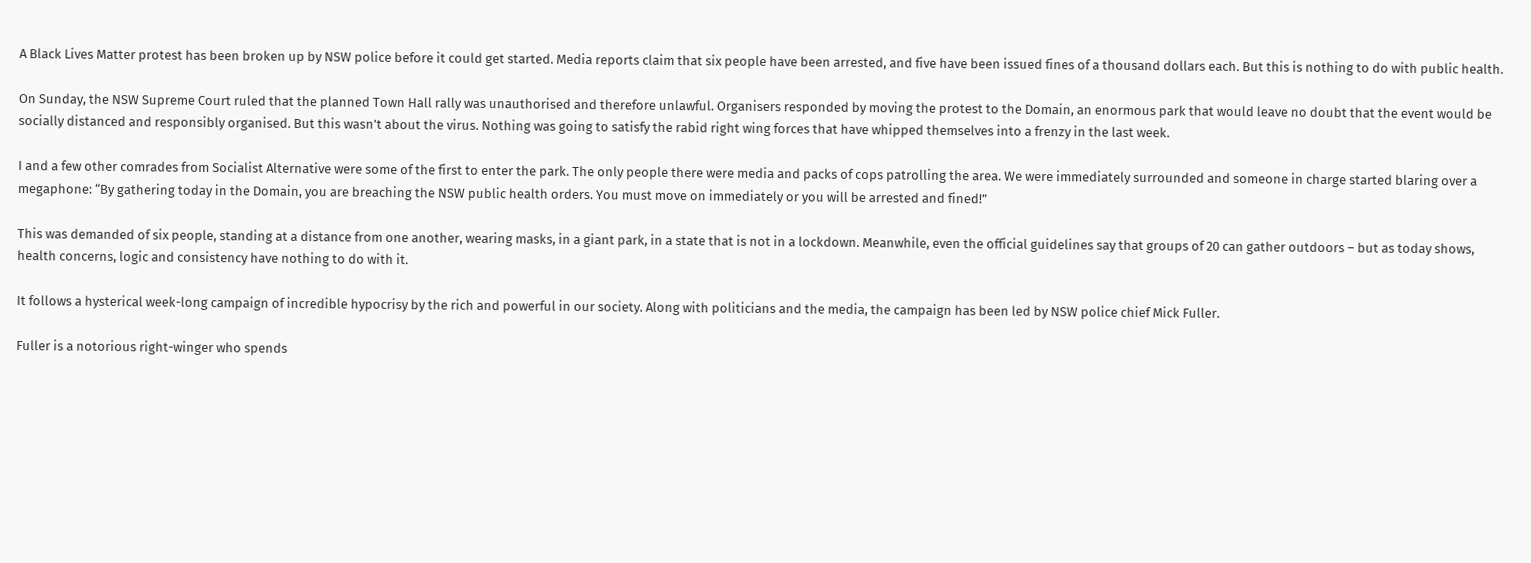A Black Lives Matter protest has been broken up by NSW police before it could get started. Media reports claim that six people have been arrested, and five have been issued fines of a thousand dollars each. But this is nothing to do with public health.

On Sunday, the NSW Supreme Court ruled that the planned Town Hall rally was unauthorised and therefore unlawful. Organisers responded by moving the protest to the Domain, an enormous park that would leave no doubt that the event would be socially distanced and responsibly organised. But this wasn’t about the virus. Nothing was going to satisfy the rabid right wing forces that have whipped themselves into a frenzy in the last week.

I and a few other comrades from Socialist Alternative were some of the first to enter the park. The only people there were media and packs of cops patrolling the area. We were immediately surrounded and someone in charge started blaring over a megaphone: “By gathering today in the Domain, you are breaching the NSW public health orders. You must move on immediately or you will be arrested and fined!”

This was demanded of six people, standing at a distance from one another, wearing masks, in a giant park, in a state that is not in a lockdown. Meanwhile, even the official guidelines say that groups of 20 can gather outdoors – but as today shows, health concerns, logic and consistency have nothing to do with it.

It follows a hysterical week-long campaign of incredible hypocrisy by the rich and powerful in our society. Along with politicians and the media, the campaign has been led by NSW police chief Mick Fuller.

Fuller is a notorious right-winger who spends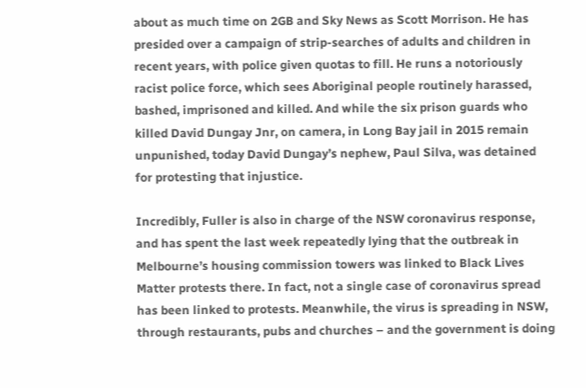about as much time on 2GB and Sky News as Scott Morrison. He has presided over a campaign of strip-searches of adults and children in recent years, with police given quotas to fill. He runs a notoriously racist police force, which sees Aboriginal people routinely harassed, bashed, imprisoned and killed. And while the six prison guards who killed David Dungay Jnr, on camera, in Long Bay jail in 2015 remain unpunished, today David Dungay’s nephew, Paul Silva, was detained for protesting that injustice.

Incredibly, Fuller is also in charge of the NSW coronavirus response, and has spent the last week repeatedly lying that the outbreak in Melbourne’s housing commission towers was linked to Black Lives Matter protests there. In fact, not a single case of coronavirus spread has been linked to protests. Meanwhile, the virus is spreading in NSW, through restaurants, pubs and churches – and the government is doing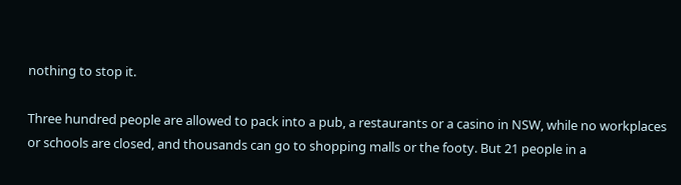nothing to stop it.

Three hundred people are allowed to pack into a pub, a restaurants or a casino in NSW, while no workplaces or schools are closed, and thousands can go to shopping malls or the footy. But 21 people in a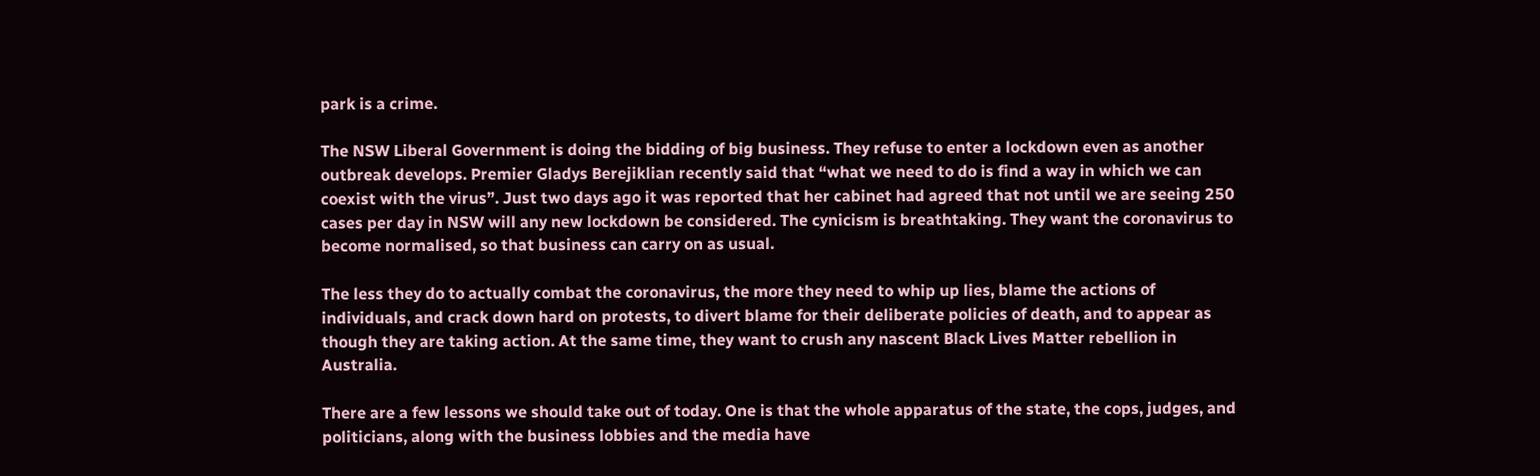park is a crime.

The NSW Liberal Government is doing the bidding of big business. They refuse to enter a lockdown even as another outbreak develops. Premier Gladys Berejiklian recently said that “what we need to do is find a way in which we can coexist with the virus”. Just two days ago it was reported that her cabinet had agreed that not until we are seeing 250 cases per day in NSW will any new lockdown be considered. The cynicism is breathtaking. They want the coronavirus to become normalised, so that business can carry on as usual.

The less they do to actually combat the coronavirus, the more they need to whip up lies, blame the actions of individuals, and crack down hard on protests, to divert blame for their deliberate policies of death, and to appear as though they are taking action. At the same time, they want to crush any nascent Black Lives Matter rebellion in Australia.

There are a few lessons we should take out of today. One is that the whole apparatus of the state, the cops, judges, and politicians, along with the business lobbies and the media have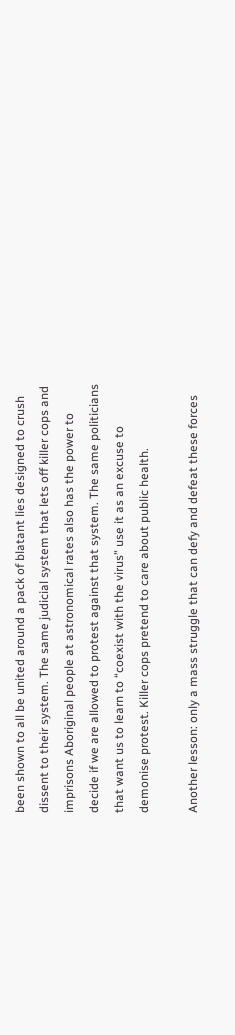been shown to all be united around a pack of blatant lies designed to crush dissent to their system. The same judicial system that lets off killer cops and imprisons Aboriginal people at astronomical rates also has the power to decide if we are allowed to protest against that system. The same politicians that want us to learn to “coexist with the virus” use it as an excuse to demonise protest. Killer cops pretend to care about public health.

Another lesson: only a mass struggle that can defy and defeat these forces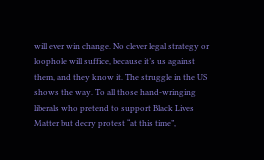will ever win change. No clever legal strategy or loophole will suffice, because it’s us against them, and they know it. The struggle in the US shows the way. To all those hand-wringing liberals who pretend to support Black Lives Matter but decry protest “at this time”,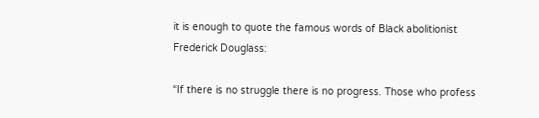it is enough to quote the famous words of Black abolitionist Frederick Douglass:

“If there is no struggle there is no progress. Those who profess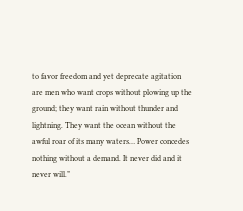to favor freedom and yet deprecate agitation are men who want crops without plowing up the ground; they want rain without thunder and lightning. They want the ocean without the awful roar of its many waters… Power concedes nothing without a demand. It never did and it never will.”